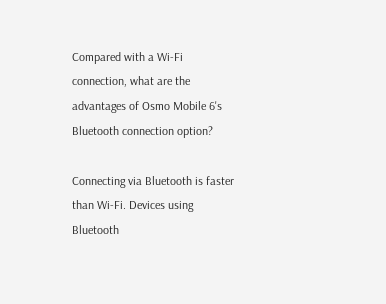Compared with a Wi-Fi connection, what are the advantages of Osmo Mobile 6's Bluetooth connection option?

Connecting via Bluetooth is faster than Wi-Fi. Devices using Bluetooth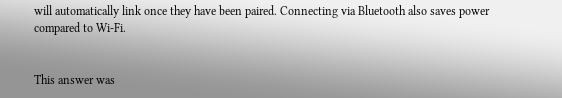will automatically link once they have been paired. Connecting via Bluetooth also saves power compared to Wi-Fi.


This answer was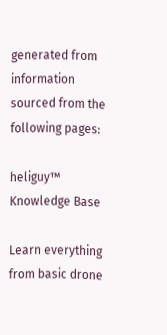generated from information sourced from the following pages:

heliguy™ Knowledge Base

Learn everything from basic drone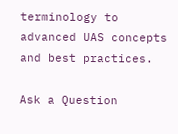terminology to advanced UAS concepts and best practices.

Ask a Question